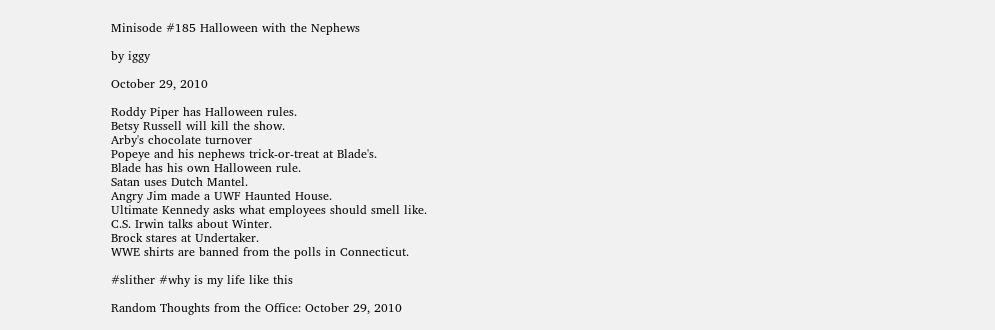Minisode #185 Halloween with the Nephews

by iggy

October 29, 2010

Roddy Piper has Halloween rules.
Betsy Russell will kill the show.
Arby's chocolate turnover
Popeye and his nephews trick-or-treat at Blade's.
Blade has his own Halloween rule.
Satan uses Dutch Mantel.
Angry Jim made a UWF Haunted House.
Ultimate Kennedy asks what employees should smell like.
C.S. Irwin talks about Winter.
Brock stares at Undertaker.
WWE shirts are banned from the polls in Connecticut.

#slither #why is my life like this

Random Thoughts from the Office: October 29, 2010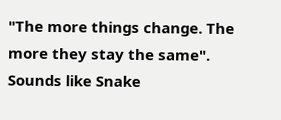"The more things change. The more they stay the same". Sounds like Snake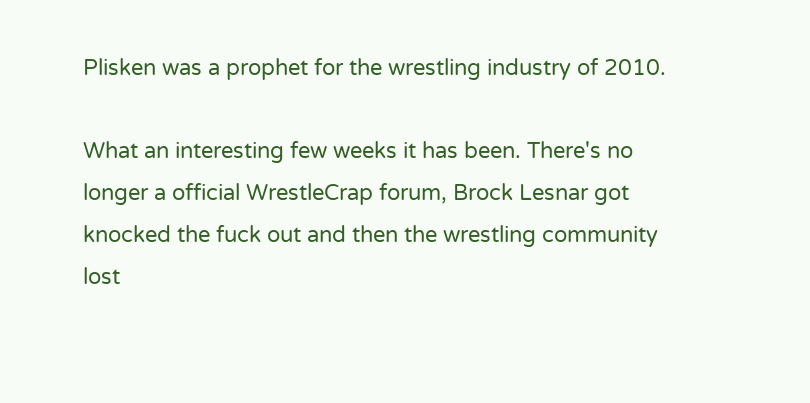Plisken was a prophet for the wrestling industry of 2010.

What an interesting few weeks it has been. There's no longer a official WrestleCrap forum, Brock Lesnar got knocked the fuck out and then the wrestling community lost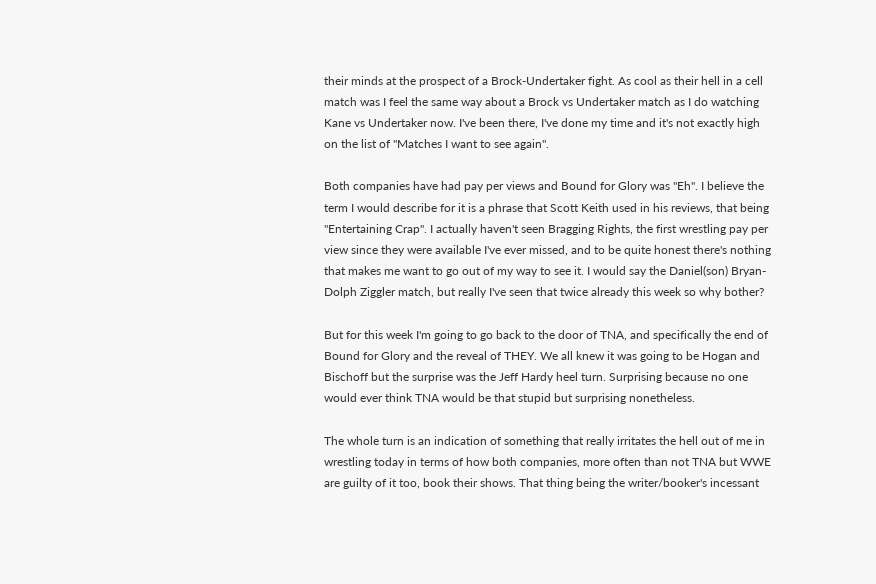their minds at the prospect of a Brock-Undertaker fight. As cool as their hell in a cell match was I feel the same way about a Brock vs Undertaker match as I do watching Kane vs Undertaker now. I've been there, I've done my time and it's not exactly high on the list of "Matches I want to see again".

Both companies have had pay per views and Bound for Glory was "Eh". I believe the term I would describe for it is a phrase that Scott Keith used in his reviews, that being "Entertaining Crap". I actually haven't seen Bragging Rights, the first wrestling pay per view since they were available I've ever missed, and to be quite honest there's nothing that makes me want to go out of my way to see it. I would say the Daniel(son) Bryan-Dolph Ziggler match, but really I've seen that twice already this week so why bother?

But for this week I'm going to go back to the door of TNA, and specifically the end of Bound for Glory and the reveal of THEY. We all knew it was going to be Hogan and Bischoff but the surprise was the Jeff Hardy heel turn. Surprising because no one would ever think TNA would be that stupid but surprising nonetheless.

The whole turn is an indication of something that really irritates the hell out of me in wrestling today in terms of how both companies, more often than not TNA but WWE are guilty of it too, book their shows. That thing being the writer/booker's incessant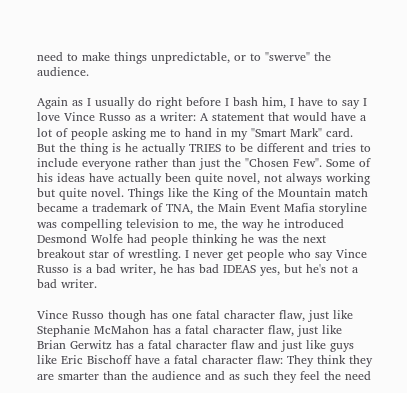need to make things unpredictable, or to "swerve" the audience.

Again as I usually do right before I bash him, I have to say I love Vince Russo as a writer: A statement that would have a lot of people asking me to hand in my "Smart Mark" card. But the thing is he actually TRIES to be different and tries to include everyone rather than just the "Chosen Few". Some of his ideas have actually been quite novel, not always working but quite novel. Things like the King of the Mountain match became a trademark of TNA, the Main Event Mafia storyline was compelling television to me, the way he introduced Desmond Wolfe had people thinking he was the next breakout star of wrestling. I never get people who say Vince Russo is a bad writer, he has bad IDEAS yes, but he's not a bad writer.

Vince Russo though has one fatal character flaw, just like Stephanie McMahon has a fatal character flaw, just like Brian Gerwitz has a fatal character flaw and just like guys like Eric Bischoff have a fatal character flaw: They think they are smarter than the audience and as such they feel the need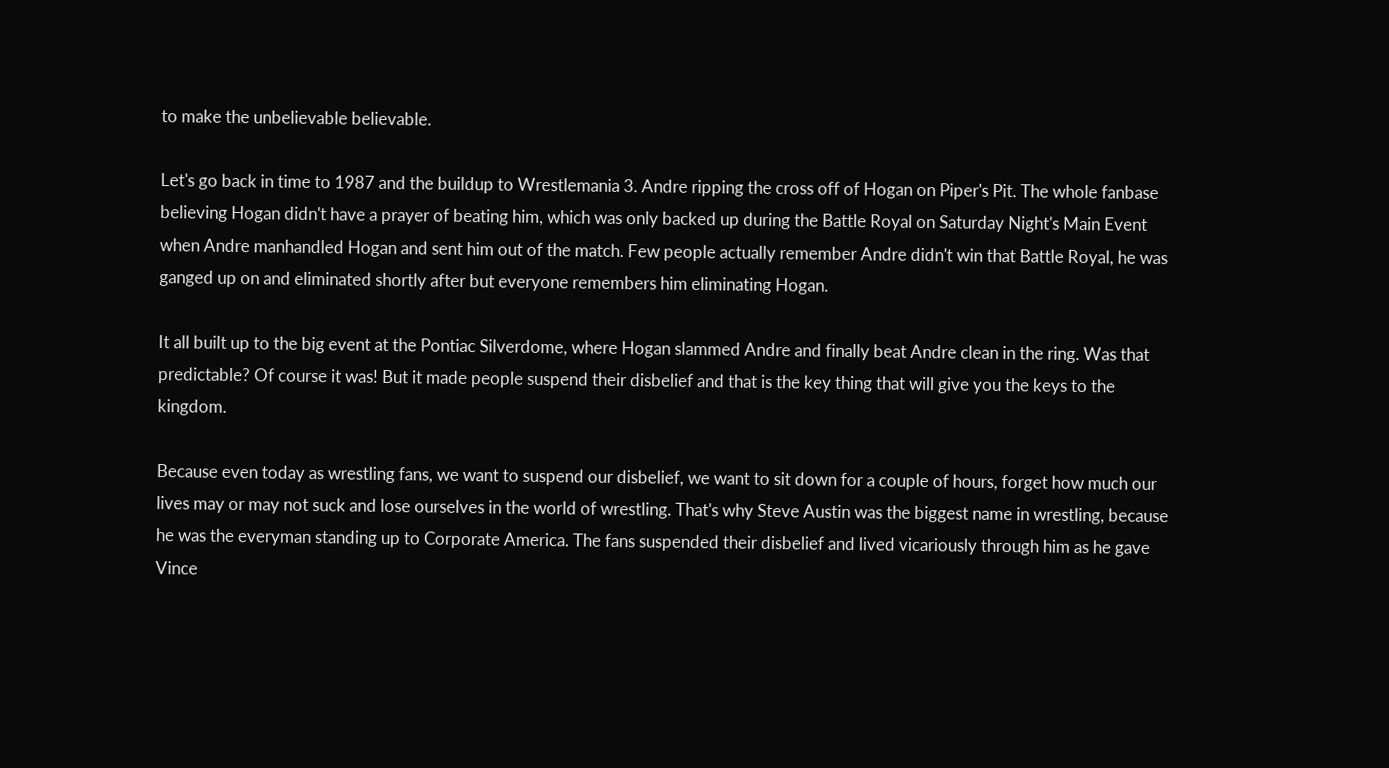to make the unbelievable believable.

Let's go back in time to 1987 and the buildup to Wrestlemania 3. Andre ripping the cross off of Hogan on Piper's Pit. The whole fanbase believing Hogan didn't have a prayer of beating him, which was only backed up during the Battle Royal on Saturday Night's Main Event when Andre manhandled Hogan and sent him out of the match. Few people actually remember Andre didn't win that Battle Royal, he was ganged up on and eliminated shortly after but everyone remembers him eliminating Hogan.

It all built up to the big event at the Pontiac Silverdome, where Hogan slammed Andre and finally beat Andre clean in the ring. Was that predictable? Of course it was! But it made people suspend their disbelief and that is the key thing that will give you the keys to the kingdom.

Because even today as wrestling fans, we want to suspend our disbelief, we want to sit down for a couple of hours, forget how much our lives may or may not suck and lose ourselves in the world of wrestling. That's why Steve Austin was the biggest name in wrestling, because he was the everyman standing up to Corporate America. The fans suspended their disbelief and lived vicariously through him as he gave Vince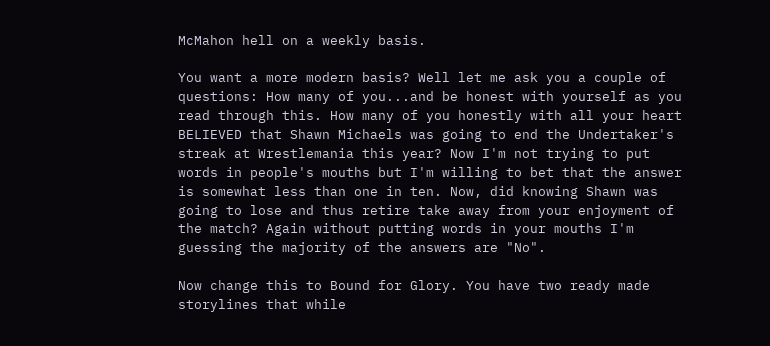McMahon hell on a weekly basis.

You want a more modern basis? Well let me ask you a couple of questions: How many of you...and be honest with yourself as you read through this. How many of you honestly with all your heart BELIEVED that Shawn Michaels was going to end the Undertaker's streak at Wrestlemania this year? Now I'm not trying to put words in people's mouths but I'm willing to bet that the answer is somewhat less than one in ten. Now, did knowing Shawn was going to lose and thus retire take away from your enjoyment of the match? Again without putting words in your mouths I'm guessing the majority of the answers are "No".

Now change this to Bound for Glory. You have two ready made storylines that while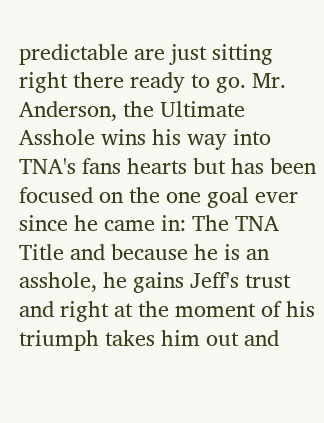predictable are just sitting right there ready to go. Mr. Anderson, the Ultimate Asshole wins his way into TNA's fans hearts but has been focused on the one goal ever since he came in: The TNA Title and because he is an asshole, he gains Jeff's trust and right at the moment of his triumph takes him out and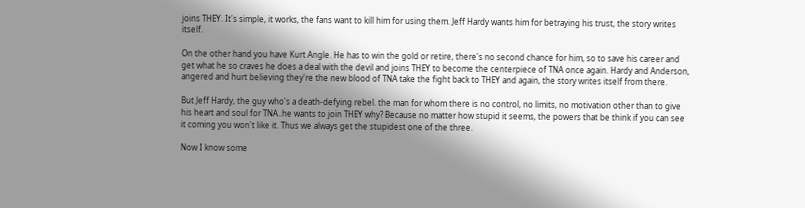joins THEY. It's simple, it works, the fans want to kill him for using them. Jeff Hardy wants him for betraying his trust, the story writes itself.

On the other hand you have Kurt Angle. He has to win the gold or retire, there's no second chance for him, so to save his career and get what he so craves he does a deal with the devil and joins THEY to become the centerpiece of TNA once again. Hardy and Anderson, angered and hurt believing they're the new blood of TNA take the fight back to THEY and again, the story writes itself from there.

But Jeff Hardy, the guy who's a death-defying rebel. the man for whom there is no control, no limits, no motivation other than to give his heart and soul for TNA..he wants to join THEY why? Because no matter how stupid it seems, the powers that be think if you can see it coming you won't like it. Thus we always get the stupidest one of the three.

Now I know some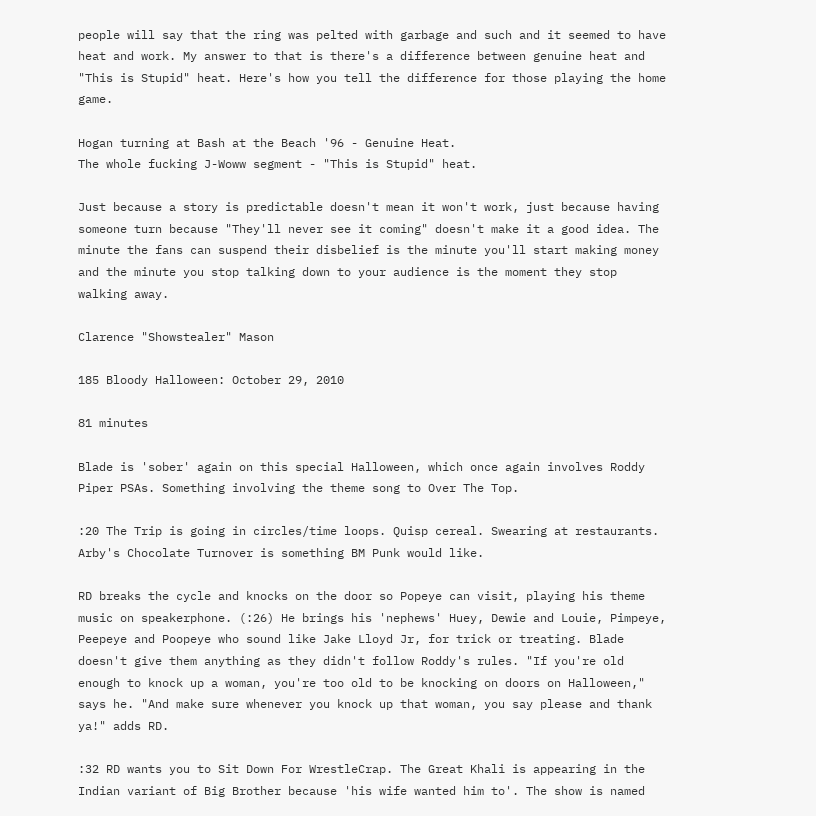people will say that the ring was pelted with garbage and such and it seemed to have heat and work. My answer to that is there's a difference between genuine heat and "This is Stupid" heat. Here's how you tell the difference for those playing the home game.

Hogan turning at Bash at the Beach '96 - Genuine Heat.
The whole fucking J-Woww segment - "This is Stupid" heat.

Just because a story is predictable doesn't mean it won't work, just because having someone turn because "They'll never see it coming" doesn't make it a good idea. The minute the fans can suspend their disbelief is the minute you'll start making money and the minute you stop talking down to your audience is the moment they stop walking away.

Clarence "Showstealer" Mason

185 Bloody Halloween: October 29, 2010

81 minutes

Blade is 'sober' again on this special Halloween, which once again involves Roddy Piper PSAs. Something involving the theme song to Over The Top.

:20 The Trip is going in circles/time loops. Quisp cereal. Swearing at restaurants. Arby's Chocolate Turnover is something BM Punk would like.

RD breaks the cycle and knocks on the door so Popeye can visit, playing his theme music on speakerphone. (:26) He brings his 'nephews' Huey, Dewie and Louie, Pimpeye, Peepeye and Poopeye who sound like Jake Lloyd Jr, for trick or treating. Blade doesn't give them anything as they didn't follow Roddy's rules. "If you're old enough to knock up a woman, you're too old to be knocking on doors on Halloween," says he. "And make sure whenever you knock up that woman, you say please and thank ya!" adds RD.

:32 RD wants you to Sit Down For WrestleCrap. The Great Khali is appearing in the Indian variant of Big Brother because 'his wife wanted him to'. The show is named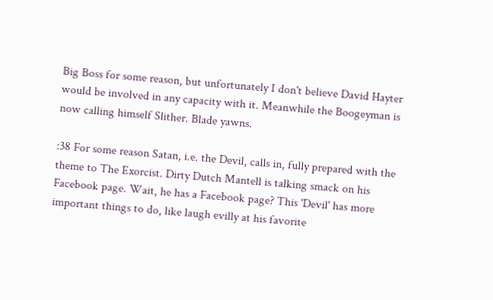Big Boss for some reason, but unfortunately I don't believe David Hayter would be involved in any capacity with it. Meanwhile the Boogeyman is now calling himself Slither. Blade yawns.

:38 For some reason Satan, i.e. the Devil, calls in, fully prepared with the theme to The Exorcist. Dirty Dutch Mantell is talking smack on his Facebook page. Wait, he has a Facebook page? This 'Devil' has more important things to do, like laugh evilly at his favorite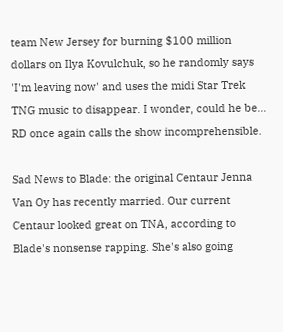team New Jersey for burning $100 million dollars on Ilya Kovulchuk, so he randomly says 'I'm leaving now' and uses the midi Star Trek TNG music to disappear. I wonder, could he be... RD once again calls the show incomprehensible.

Sad News to Blade: the original Centaur Jenna Van Oy has recently married. Our current Centaur looked great on TNA, according to Blade's nonsense rapping. She's also going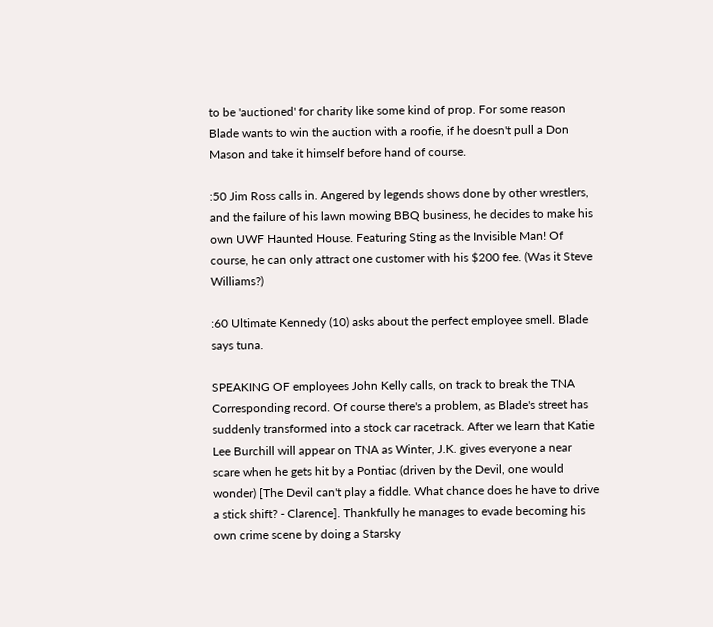to be 'auctioned' for charity like some kind of prop. For some reason Blade wants to win the auction with a roofie, if he doesn't pull a Don Mason and take it himself before hand of course.

:50 Jim Ross calls in. Angered by legends shows done by other wrestlers, and the failure of his lawn mowing BBQ business, he decides to make his own UWF Haunted House. Featuring Sting as the Invisible Man! Of course, he can only attract one customer with his $200 fee. (Was it Steve Williams?)

:60 Ultimate Kennedy (10) asks about the perfect employee smell. Blade says tuna.

SPEAKING OF employees John Kelly calls, on track to break the TNA Corresponding record. Of course there's a problem, as Blade's street has suddenly transformed into a stock car racetrack. After we learn that Katie Lee Burchill will appear on TNA as Winter, J.K. gives everyone a near scare when he gets hit by a Pontiac (driven by the Devil, one would wonder) [The Devil can't play a fiddle. What chance does he have to drive a stick shift? - Clarence]. Thankfully he manages to evade becoming his own crime scene by doing a Starsky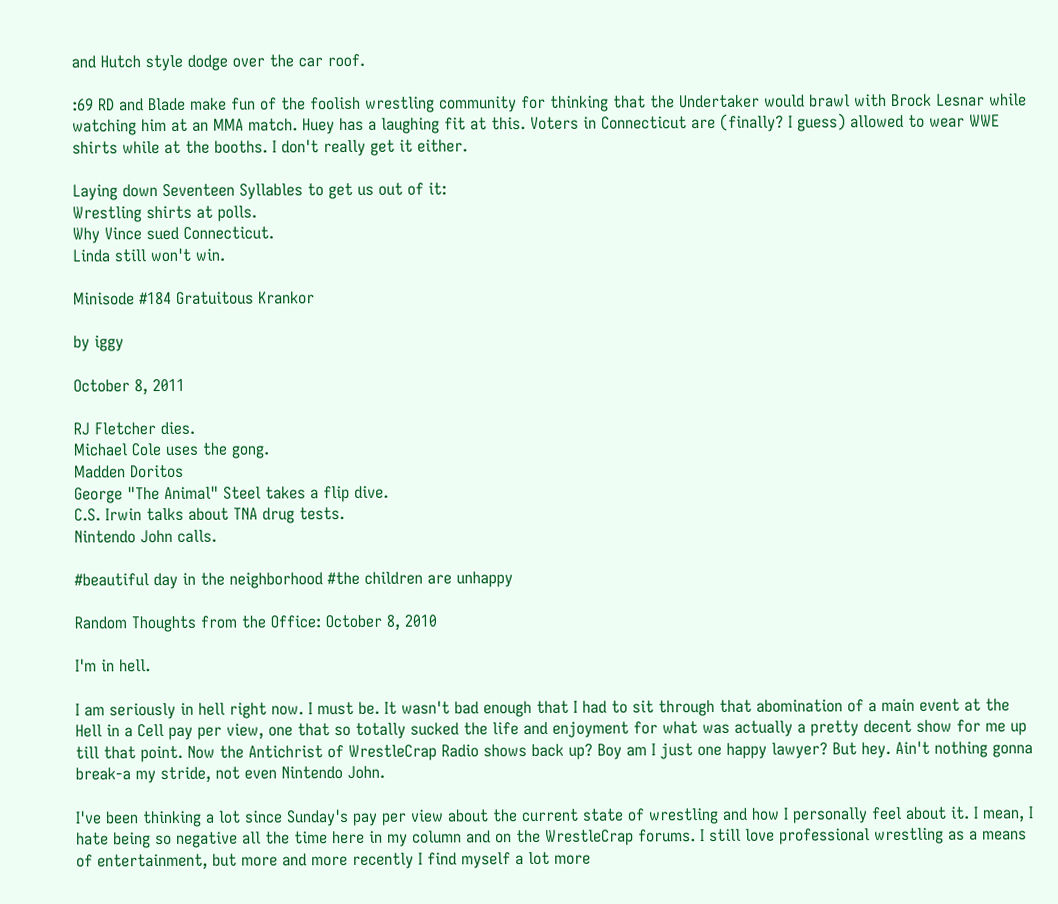and Hutch style dodge over the car roof.

:69 RD and Blade make fun of the foolish wrestling community for thinking that the Undertaker would brawl with Brock Lesnar while watching him at an MMA match. Huey has a laughing fit at this. Voters in Connecticut are (finally? I guess) allowed to wear WWE shirts while at the booths. I don't really get it either.

Laying down Seventeen Syllables to get us out of it:
Wrestling shirts at polls.
Why Vince sued Connecticut.
Linda still won't win.

Minisode #184 Gratuitous Krankor

by iggy

October 8, 2011

RJ Fletcher dies.
Michael Cole uses the gong.
Madden Doritos
George "The Animal" Steel takes a flip dive.
C.S. Irwin talks about TNA drug tests.
Nintendo John calls.

#beautiful day in the neighborhood #the children are unhappy

Random Thoughts from the Office: October 8, 2010

I'm in hell.

I am seriously in hell right now. I must be. It wasn't bad enough that I had to sit through that abomination of a main event at the Hell in a Cell pay per view, one that so totally sucked the life and enjoyment for what was actually a pretty decent show for me up till that point. Now the Antichrist of WrestleCrap Radio shows back up? Boy am I just one happy lawyer? But hey. Ain't nothing gonna break-a my stride, not even Nintendo John.

I've been thinking a lot since Sunday's pay per view about the current state of wrestling and how I personally feel about it. I mean, I hate being so negative all the time here in my column and on the WrestleCrap forums. I still love professional wrestling as a means of entertainment, but more and more recently I find myself a lot more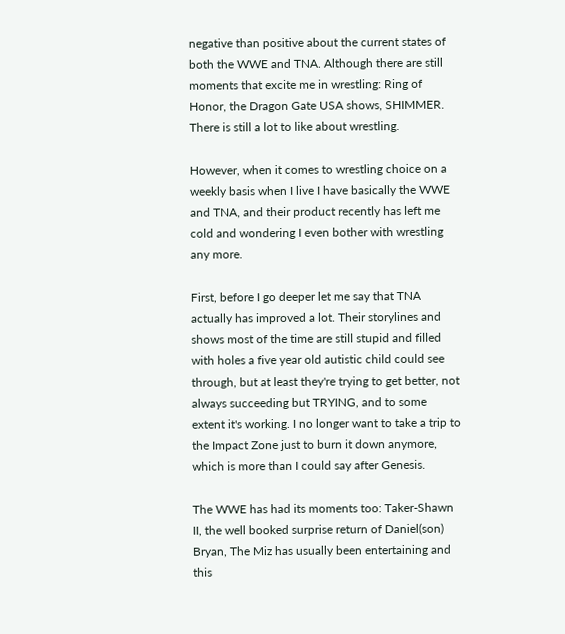negative than positive about the current states of both the WWE and TNA. Although there are still moments that excite me in wrestling: Ring of Honor, the Dragon Gate USA shows, SHIMMER. There is still a lot to like about wrestling.

However, when it comes to wrestling choice on a weekly basis when I live I have basically the WWE and TNA, and their product recently has left me cold and wondering I even bother with wrestling any more.

First, before I go deeper let me say that TNA actually has improved a lot. Their storylines and shows most of the time are still stupid and filled with holes a five year old autistic child could see through, but at least they're trying to get better, not always succeeding but TRYING, and to some extent it's working. I no longer want to take a trip to the Impact Zone just to burn it down anymore, which is more than I could say after Genesis.

The WWE has had its moments too: Taker-Shawn II, the well booked surprise return of Daniel(son) Bryan, The Miz has usually been entertaining and this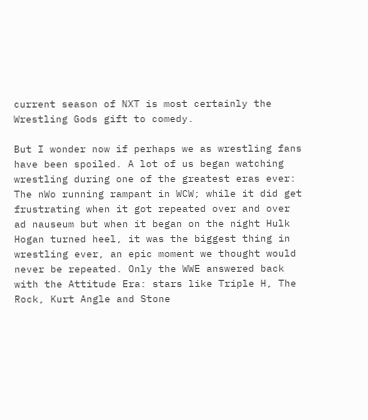current season of NXT is most certainly the Wrestling Gods gift to comedy.

But I wonder now if perhaps we as wrestling fans have been spoiled. A lot of us began watching wrestling during one of the greatest eras ever: The nWo running rampant in WCW; while it did get frustrating when it got repeated over and over ad nauseum but when it began on the night Hulk Hogan turned heel, it was the biggest thing in wrestling ever, an epic moment we thought would never be repeated. Only the WWE answered back with the Attitude Era: stars like Triple H, The Rock, Kurt Angle and Stone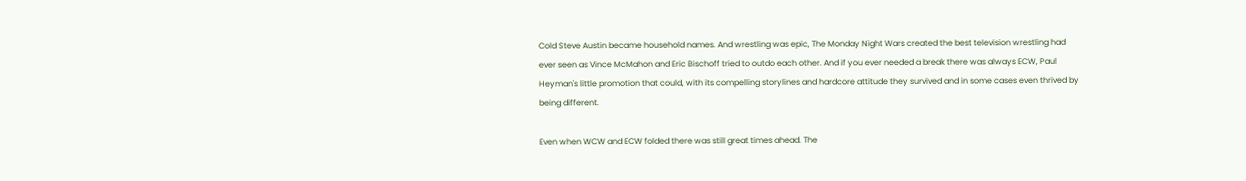Cold Steve Austin became household names. And wrestling was epic, The Monday Night Wars created the best television wrestling had ever seen as Vince McMahon and Eric Bischoff tried to outdo each other. And if you ever needed a break there was always ECW, Paul Heyman's little promotion that could, with its compelling storylines and hardcore attitude they survived and in some cases even thrived by being different.

Even when WCW and ECW folded there was still great times ahead. The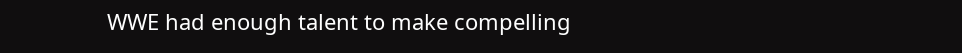WWE had enough talent to make compelling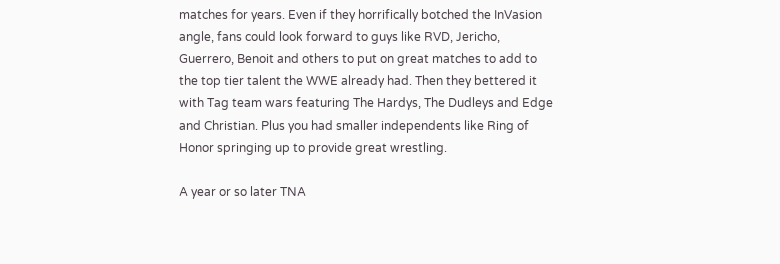matches for years. Even if they horrifically botched the InVasion angle, fans could look forward to guys like RVD, Jericho, Guerrero, Benoit and others to put on great matches to add to the top tier talent the WWE already had. Then they bettered it with Tag team wars featuring The Hardys, The Dudleys and Edge and Christian. Plus you had smaller independents like Ring of Honor springing up to provide great wrestling.

A year or so later TNA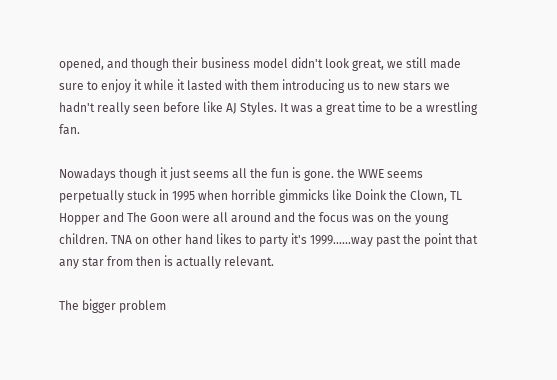opened, and though their business model didn't look great, we still made sure to enjoy it while it lasted with them introducing us to new stars we hadn't really seen before like AJ Styles. It was a great time to be a wrestling fan.

Nowadays though it just seems all the fun is gone. the WWE seems perpetually stuck in 1995 when horrible gimmicks like Doink the Clown, TL Hopper and The Goon were all around and the focus was on the young children. TNA on other hand likes to party it's 1999......way past the point that any star from then is actually relevant.

The bigger problem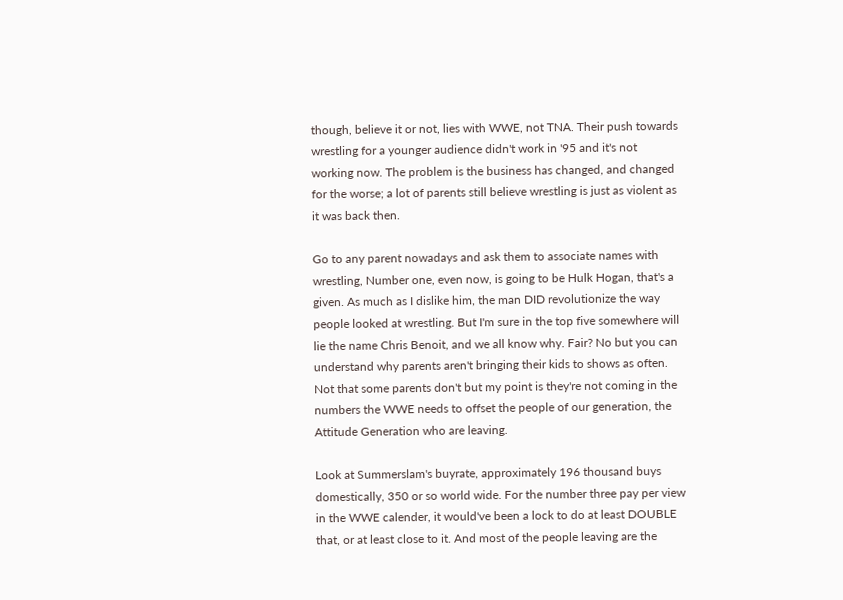though, believe it or not, lies with WWE, not TNA. Their push towards wrestling for a younger audience didn't work in '95 and it's not working now. The problem is the business has changed, and changed for the worse; a lot of parents still believe wrestling is just as violent as it was back then.

Go to any parent nowadays and ask them to associate names with wrestling, Number one, even now, is going to be Hulk Hogan, that's a given. As much as I dislike him, the man DID revolutionize the way people looked at wrestling. But I'm sure in the top five somewhere will lie the name Chris Benoit, and we all know why. Fair? No but you can understand why parents aren't bringing their kids to shows as often. Not that some parents don't but my point is they're not coming in the numbers the WWE needs to offset the people of our generation, the Attitude Generation who are leaving.

Look at Summerslam's buyrate, approximately 196 thousand buys domestically, 350 or so world wide. For the number three pay per view in the WWE calender, it would've been a lock to do at least DOUBLE that, or at least close to it. And most of the people leaving are the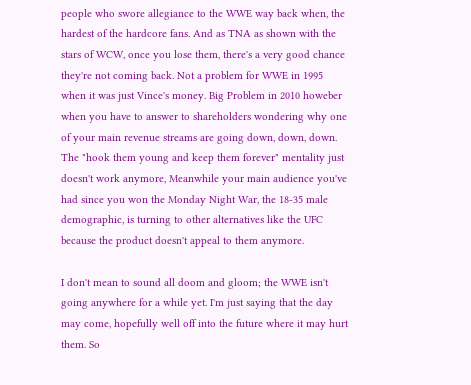people who swore allegiance to the WWE way back when, the hardest of the hardcore fans. And as TNA as shown with the stars of WCW, once you lose them, there's a very good chance they're not coming back. Not a problem for WWE in 1995 when it was just Vince's money. Big Problem in 2010 howeber when you have to answer to shareholders wondering why one of your main revenue streams are going down, down, down. The "hook them young and keep them forever" mentality just doesn't work anymore, Meanwhile your main audience you've had since you won the Monday Night War, the 18-35 male demographic, is turning to other alternatives like the UFC because the product doesn't appeal to them anymore.

I don't mean to sound all doom and gloom; the WWE isn't going anywhere for a while yet. I'm just saying that the day may come, hopefully well off into the future where it may hurt them. So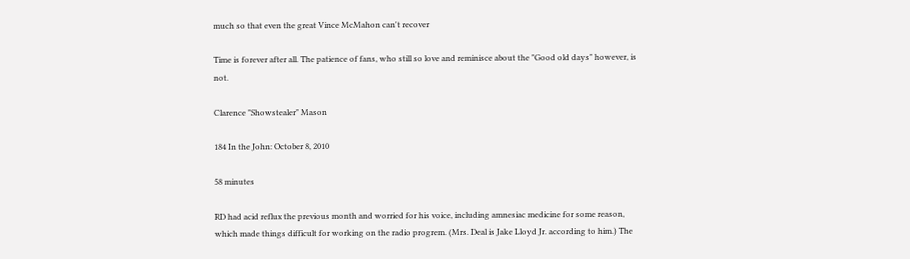much so that even the great Vince McMahon can't recover

Time is forever after all. The patience of fans, who still so love and reminisce about the "Good old days" however, is not.

Clarence "Showstealer" Mason

184 In the John: October 8, 2010

58 minutes

RD had acid reflux the previous month and worried for his voice, including amnesiac medicine for some reason, which made things difficult for working on the radio progrem. (Mrs. Deal is Jake Lloyd Jr. according to him.) The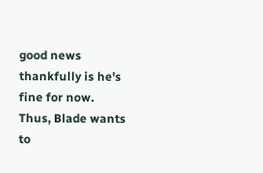good news thankfully is he's fine for now. Thus, Blade wants to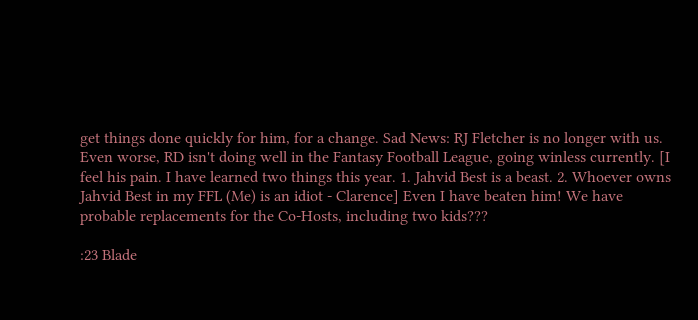get things done quickly for him, for a change. Sad News: RJ Fletcher is no longer with us. Even worse, RD isn't doing well in the Fantasy Football League, going winless currently. [I feel his pain. I have learned two things this year. 1. Jahvid Best is a beast. 2. Whoever owns Jahvid Best in my FFL (Me) is an idiot - Clarence] Even I have beaten him! We have probable replacements for the Co-Hosts, including two kids???

:23 Blade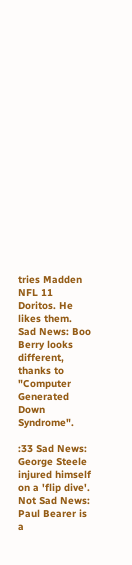tries Madden NFL 11 Doritos. He likes them. Sad News: Boo Berry looks different, thanks to "Computer Generated Down Syndrome".

:33 Sad News: George Steele injured himself on a 'flip dive'. Not Sad News: Paul Bearer is a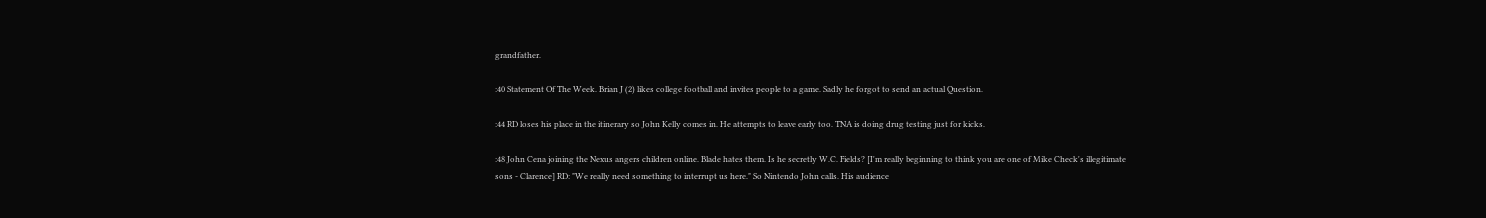grandfather.

:40 Statement Of The Week. Brian J (2) likes college football and invites people to a game. Sadly he forgot to send an actual Question.

:44 RD loses his place in the itinerary so John Kelly comes in. He attempts to leave early too. TNA is doing drug testing just for kicks.

:48 John Cena joining the Nexus angers children online. Blade hates them. Is he secretly W.C. Fields? [I'm really beginning to think you are one of Mike Check's illegitimate sons - Clarence] RD: "We really need something to interrupt us here." So Nintendo John calls. His audience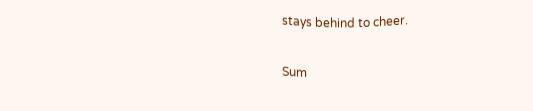stays behind to cheer.

Sum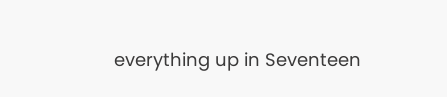everything up in Seventeen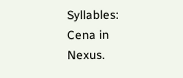Syllables:
Cena in Nexus.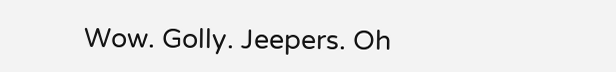Wow. Golly. Jeepers. Oh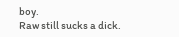boy.
Raw still sucks a dick.